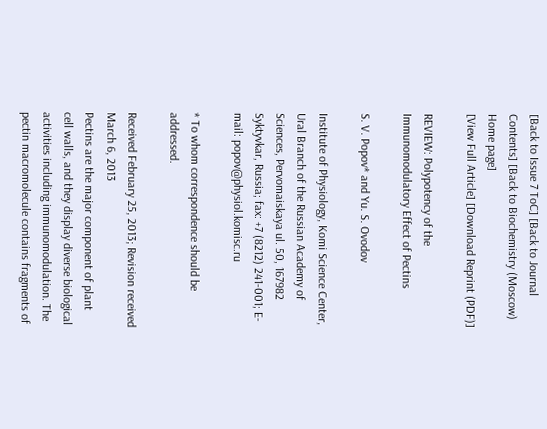[Back to Issue 7 ToC] [Back to Journal Contents] [Back to Biochemistry (Moscow) Home page]
[View Full Article] [Download Reprint (PDF)]

REVIEW: Polypotency of the Immunomodulatory Effect of Pectins

S. V. Popov* and Yu. S. Ovodov

Institute of Physiology, Komi Science Center, Ural Branch of the Russian Academy of Sciences, Pervomaiskaya ul. 50, 167982 Syktyvkar, Russia; fax: +7 (8212) 241-001; E-mail: popov@physiol.komisc.ru

* To whom correspondence should be addressed.

Received February 25, 2013; Revision received March 6, 2013
Pectins are the major component of plant cell walls, and they display diverse biological activities including immunomodulation. The pectin macromolecule contains fragments of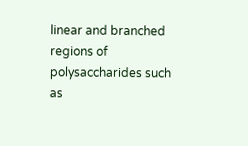linear and branched regions of polysaccharides such as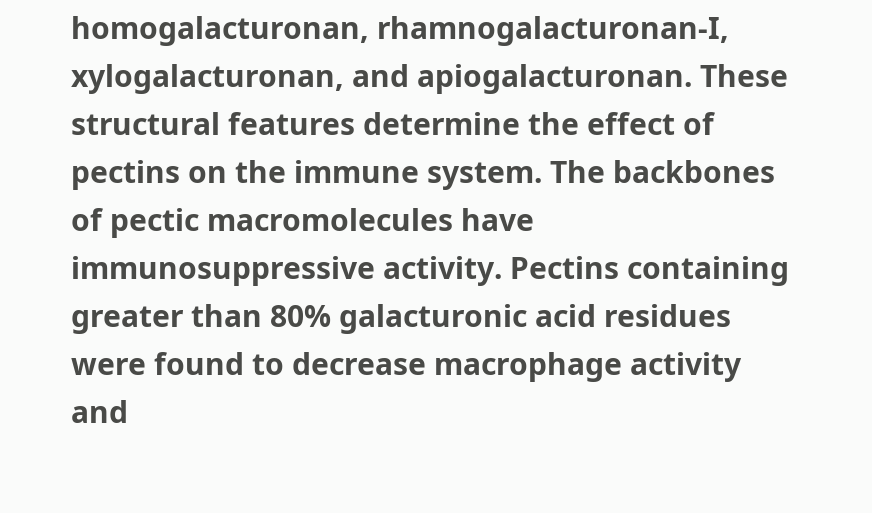homogalacturonan, rhamnogalacturonan-I, xylogalacturonan, and apiogalacturonan. These structural features determine the effect of pectins on the immune system. The backbones of pectic macromolecules have immunosuppressive activity. Pectins containing greater than 80% galacturonic acid residues were found to decrease macrophage activity and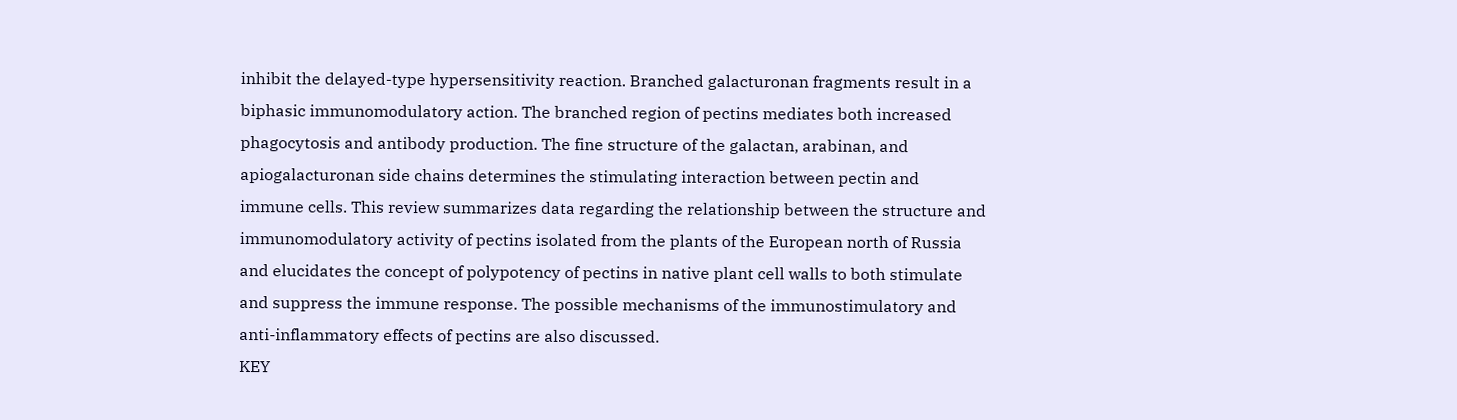inhibit the delayed-type hypersensitivity reaction. Branched galacturonan fragments result in a biphasic immunomodulatory action. The branched region of pectins mediates both increased phagocytosis and antibody production. The fine structure of the galactan, arabinan, and apiogalacturonan side chains determines the stimulating interaction between pectin and immune cells. This review summarizes data regarding the relationship between the structure and immunomodulatory activity of pectins isolated from the plants of the European north of Russia and elucidates the concept of polypotency of pectins in native plant cell walls to both stimulate and suppress the immune response. The possible mechanisms of the immunostimulatory and anti-inflammatory effects of pectins are also discussed.
KEY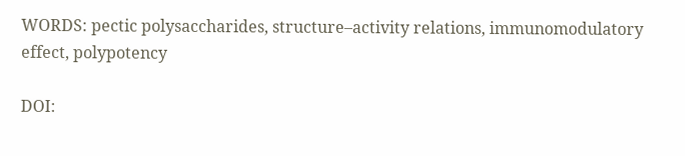WORDS: pectic polysaccharides, structure–activity relations, immunomodulatory effect, polypotency

DOI: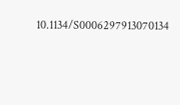10.1134/S0006297913070134